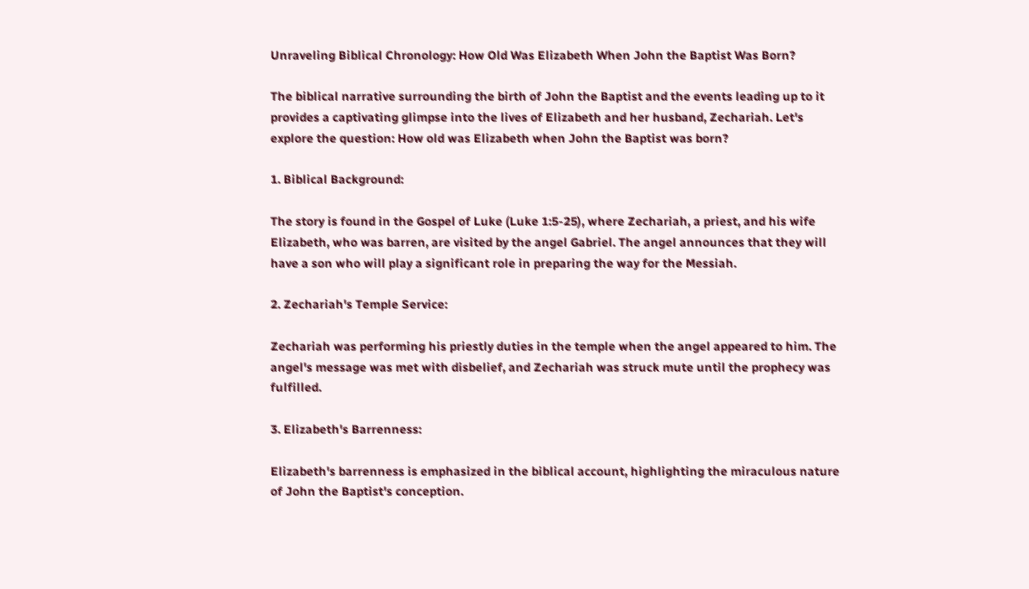Unraveling Biblical Chronology: How Old Was Elizabeth When John the Baptist Was Born?

The biblical narrative surrounding the birth of John the Baptist and the events leading up to it provides a captivating glimpse into the lives of Elizabeth and her husband, Zechariah. Let's explore the question: How old was Elizabeth when John the Baptist was born?

1. Biblical Background:

The story is found in the Gospel of Luke (Luke 1:5-25), where Zechariah, a priest, and his wife Elizabeth, who was barren, are visited by the angel Gabriel. The angel announces that they will have a son who will play a significant role in preparing the way for the Messiah.

2. Zechariah's Temple Service:

Zechariah was performing his priestly duties in the temple when the angel appeared to him. The angel's message was met with disbelief, and Zechariah was struck mute until the prophecy was fulfilled.

3. Elizabeth's Barrenness:

Elizabeth's barrenness is emphasized in the biblical account, highlighting the miraculous nature of John the Baptist's conception.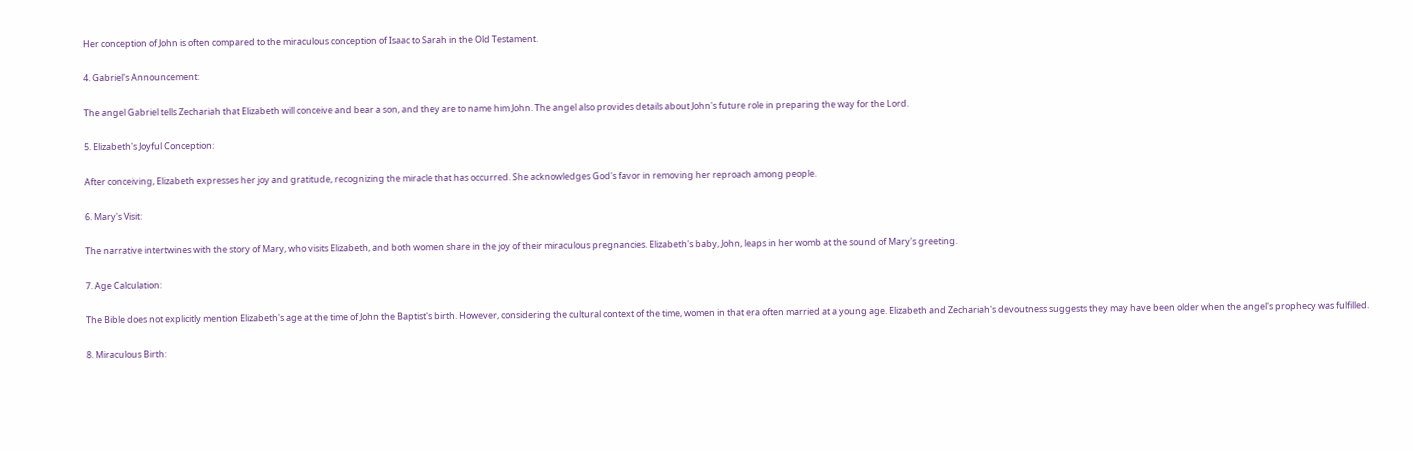Her conception of John is often compared to the miraculous conception of Isaac to Sarah in the Old Testament.

4. Gabriel's Announcement:

The angel Gabriel tells Zechariah that Elizabeth will conceive and bear a son, and they are to name him John. The angel also provides details about John's future role in preparing the way for the Lord.

5. Elizabeth's Joyful Conception:

After conceiving, Elizabeth expresses her joy and gratitude, recognizing the miracle that has occurred. She acknowledges God's favor in removing her reproach among people.

6. Mary's Visit:

The narrative intertwines with the story of Mary, who visits Elizabeth, and both women share in the joy of their miraculous pregnancies. Elizabeth's baby, John, leaps in her womb at the sound of Mary's greeting.

7. Age Calculation:

The Bible does not explicitly mention Elizabeth's age at the time of John the Baptist's birth. However, considering the cultural context of the time, women in that era often married at a young age. Elizabeth and Zechariah's devoutness suggests they may have been older when the angel's prophecy was fulfilled.

8. Miraculous Birth: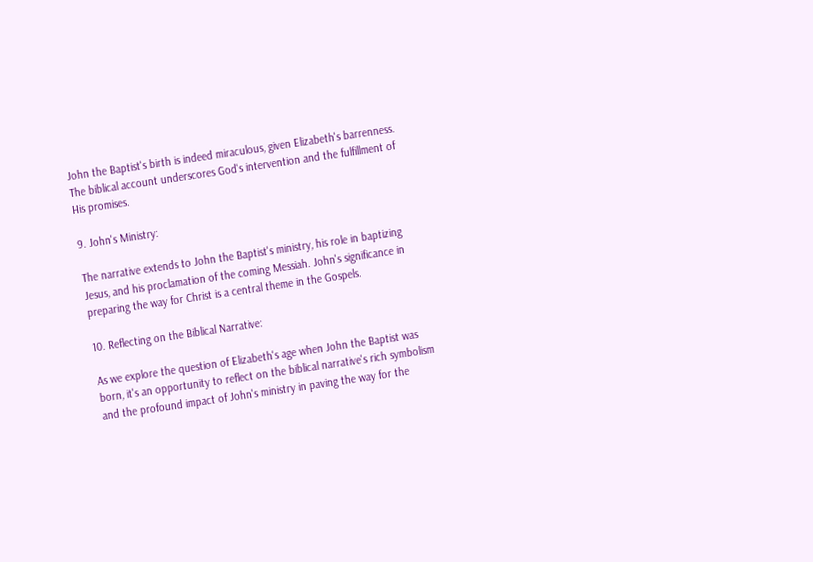John the Baptist's birth is indeed miraculous, given Elizabeth's barrenness. The biblical account underscores God's intervention and the fulfillment of His promises.

9. John's Ministry:

The narrative extends to John the Baptist's ministry, his role in baptizing Jesus, and his proclamation of the coming Messiah. John's significance in preparing the way for Christ is a central theme in the Gospels.

10. Reflecting on the Biblical Narrative:

As we explore the question of Elizabeth's age when John the Baptist was born, it's an opportunity to reflect on the biblical narrative's rich symbolism and the profound impact of John's ministry in paving the way for the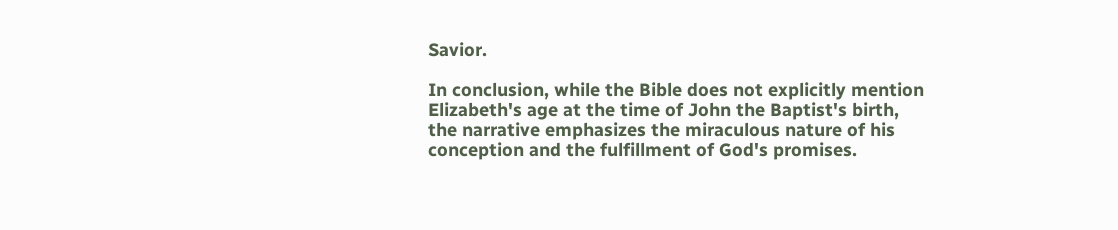Savior.

In conclusion, while the Bible does not explicitly mention Elizabeth's age at the time of John the Baptist's birth, the narrative emphasizes the miraculous nature of his conception and the fulfillment of God's promises.